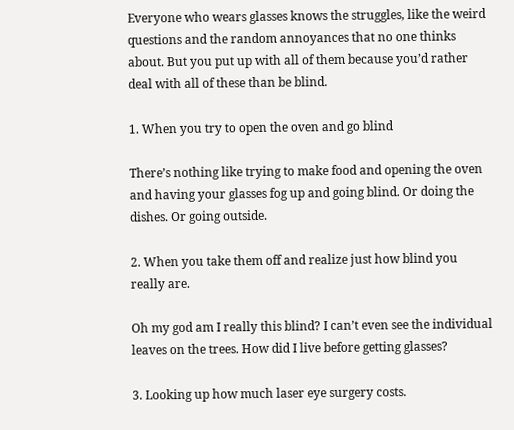Everyone who wears glasses knows the struggles, like the weird questions and the random annoyances that no one thinks about. But you put up with all of them because you’d rather deal with all of these than be blind.

1. When you try to open the oven and go blind

There’s nothing like trying to make food and opening the oven and having your glasses fog up and going blind. Or doing the dishes. Or going outside.

2. When you take them off and realize just how blind you really are.

Oh my god am I really this blind? I can’t even see the individual leaves on the trees. How did I live before getting glasses?

3. Looking up how much laser eye surgery costs.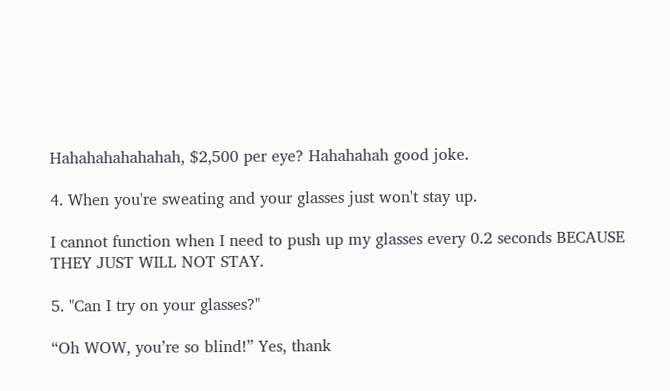Hahahahahahahah, $2,500 per eye? Hahahahah good joke.

4. When you're sweating and your glasses just won't stay up.

I cannot function when I need to push up my glasses every 0.2 seconds BECAUSE THEY JUST WILL NOT STAY.

5. "Can I try on your glasses?"

“Oh WOW, you’re so blind!” Yes, thank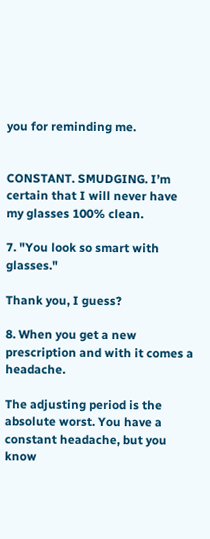you for reminding me.


CONSTANT. SMUDGING. I’m certain that I will never have my glasses 100% clean.

7. "You look so smart with glasses."

Thank you, I guess?

8. When you get a new prescription and with it comes a headache.

The adjusting period is the absolute worst. You have a constant headache, but you know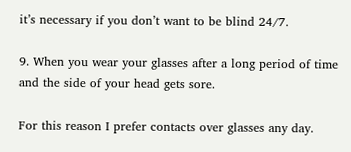it’s necessary if you don’t want to be blind 24/7.

9. When you wear your glasses after a long period of time and the side of your head gets sore.

For this reason I prefer contacts over glasses any day.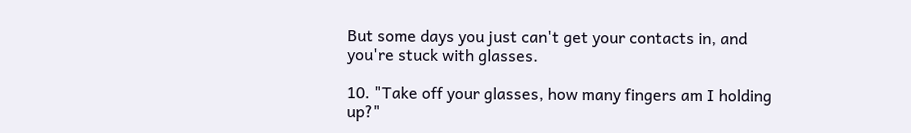But some days you just can't get your contacts in, and you're stuck with glasses.

10. "Take off your glasses, how many fingers am I holding up?"